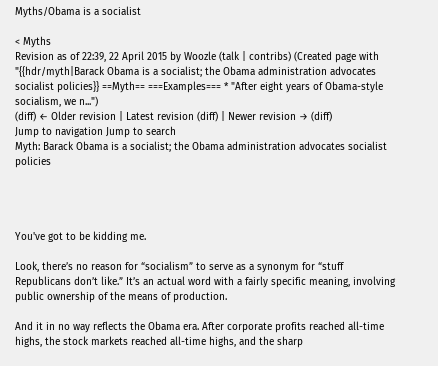Myths/Obama is a socialist

< Myths
Revision as of 22:39, 22 April 2015 by Woozle (talk | contribs) (Created page with "{{hdr/myth|Barack Obama is a socialist; the Obama administration advocates socialist policies}} ==Myth== ===Examples=== * "After eight years of Obama-style socialism, we n...")
(diff) ← Older revision | Latest revision (diff) | Newer revision → (diff)
Jump to navigation Jump to search
Myth: Barack Obama is a socialist; the Obama administration advocates socialist policies




You've got to be kidding me.

Look, there’s no reason for “socialism” to serve as a synonym for “stuff Republicans don’t like.” It’s an actual word with a fairly specific meaning, involving public ownership of the means of production.

And it in no way reflects the Obama era. After corporate profits reached all-time highs, the stock markets reached all-time highs, and the sharp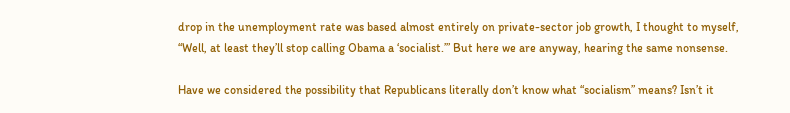drop in the unemployment rate was based almost entirely on private-sector job growth, I thought to myself, “Well, at least they’ll stop calling Obama a ‘socialist.’” But here we are anyway, hearing the same nonsense.

Have we considered the possibility that Republicans literally don’t know what “socialism” means? Isn’t it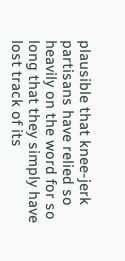plausible that knee-jerk partisans have relied so heavily on the word for so long that they simply have lost track of its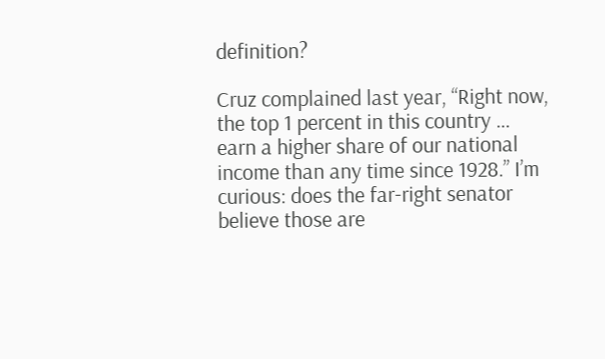definition?

Cruz complained last year, “Right now, the top 1 percent in this country … earn a higher share of our national income than any time since 1928.” I’m curious: does the far-right senator believe those are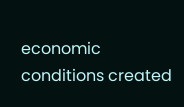economic conditions created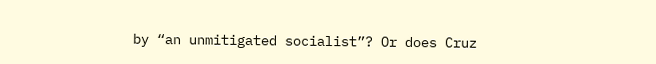by “an unmitigated socialist”? Or does Cruz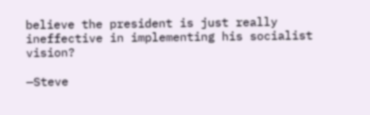believe the president is just really ineffective in implementing his socialist vision?

—Steve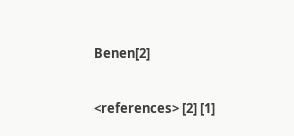Benen[2]


<references> [2] [1]